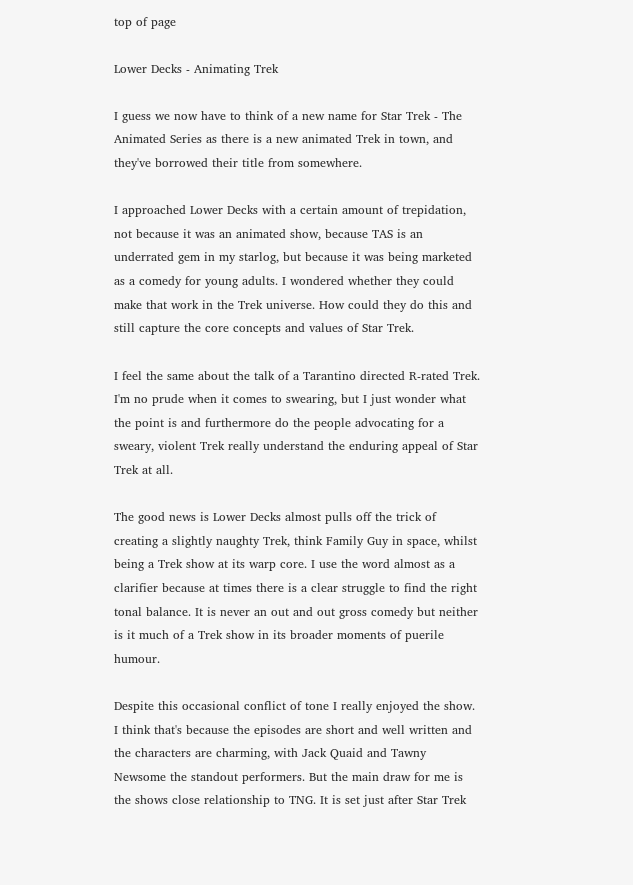top of page

Lower Decks - Animating Trek

I guess we now have to think of a new name for Star Trek - The Animated Series as there is a new animated Trek in town, and they've borrowed their title from somewhere.

I approached Lower Decks with a certain amount of trepidation, not because it was an animated show, because TAS is an underrated gem in my starlog, but because it was being marketed as a comedy for young adults. I wondered whether they could make that work in the Trek universe. How could they do this and still capture the core concepts and values of Star Trek.

I feel the same about the talk of a Tarantino directed R-rated Trek. I'm no prude when it comes to swearing, but I just wonder what the point is and furthermore do the people advocating for a sweary, violent Trek really understand the enduring appeal of Star Trek at all.

The good news is Lower Decks almost pulls off the trick of creating a slightly naughty Trek, think Family Guy in space, whilst being a Trek show at its warp core. I use the word almost as a clarifier because at times there is a clear struggle to find the right tonal balance. It is never an out and out gross comedy but neither is it much of a Trek show in its broader moments of puerile humour.

Despite this occasional conflict of tone I really enjoyed the show. I think that's because the episodes are short and well written and the characters are charming, with Jack Quaid and Tawny Newsome the standout performers. But the main draw for me is the shows close relationship to TNG. It is set just after Star Trek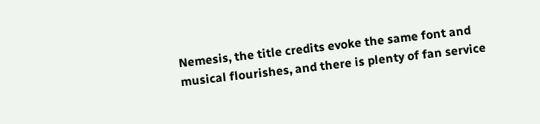Nemesis, the title credits evoke the same font and musical flourishes, and there is plenty of fan service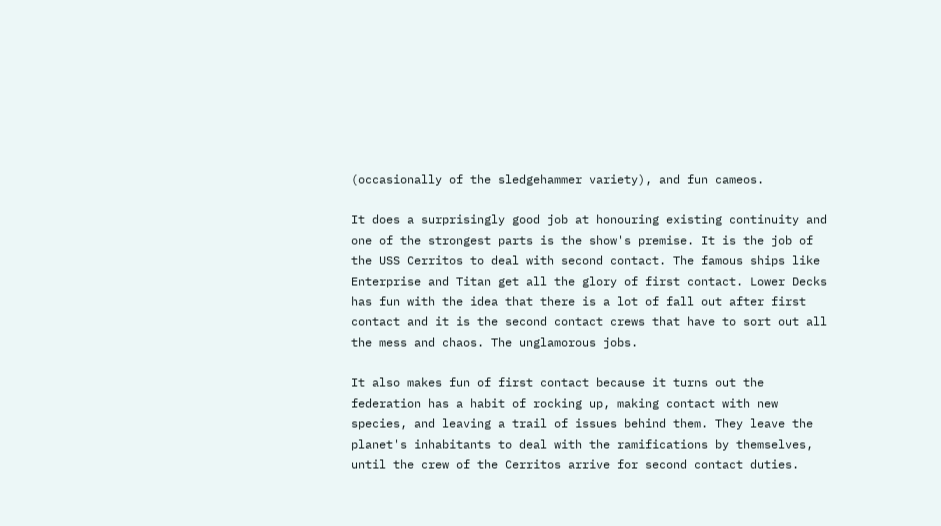(occasionally of the sledgehammer variety), and fun cameos.

It does a surprisingly good job at honouring existing continuity and one of the strongest parts is the show's premise. It is the job of the USS Cerritos to deal with second contact. The famous ships like Enterprise and Titan get all the glory of first contact. Lower Decks has fun with the idea that there is a lot of fall out after first contact and it is the second contact crews that have to sort out all the mess and chaos. The unglamorous jobs.

It also makes fun of first contact because it turns out the federation has a habit of rocking up, making contact with new species, and leaving a trail of issues behind them. They leave the planet's inhabitants to deal with the ramifications by themselves, until the crew of the Cerritos arrive for second contact duties.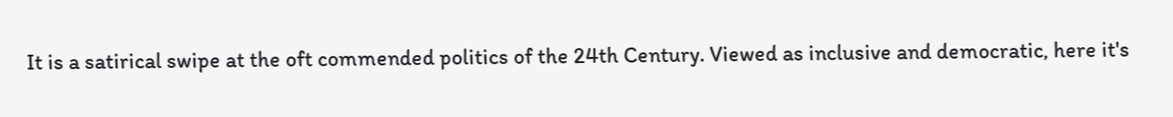It is a satirical swipe at the oft commended politics of the 24th Century. Viewed as inclusive and democratic, here it's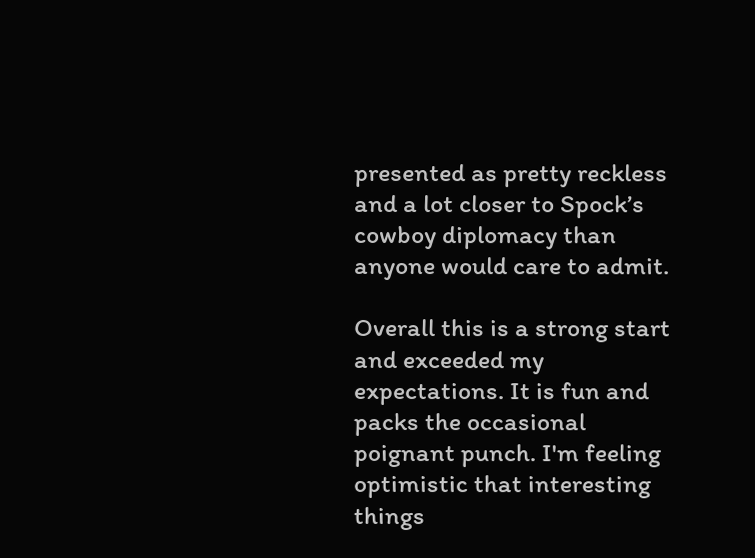presented as pretty reckless and a lot closer to Spock’s cowboy diplomacy than anyone would care to admit.

Overall this is a strong start and exceeded my expectations. It is fun and packs the occasional poignant punch. I'm feeling optimistic that interesting things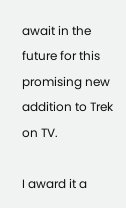await in the future for this promising new addition to Trek on TV.

I award it a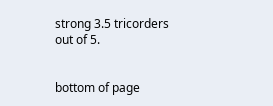strong 3.5 tricorders out of 5.


bottom of page